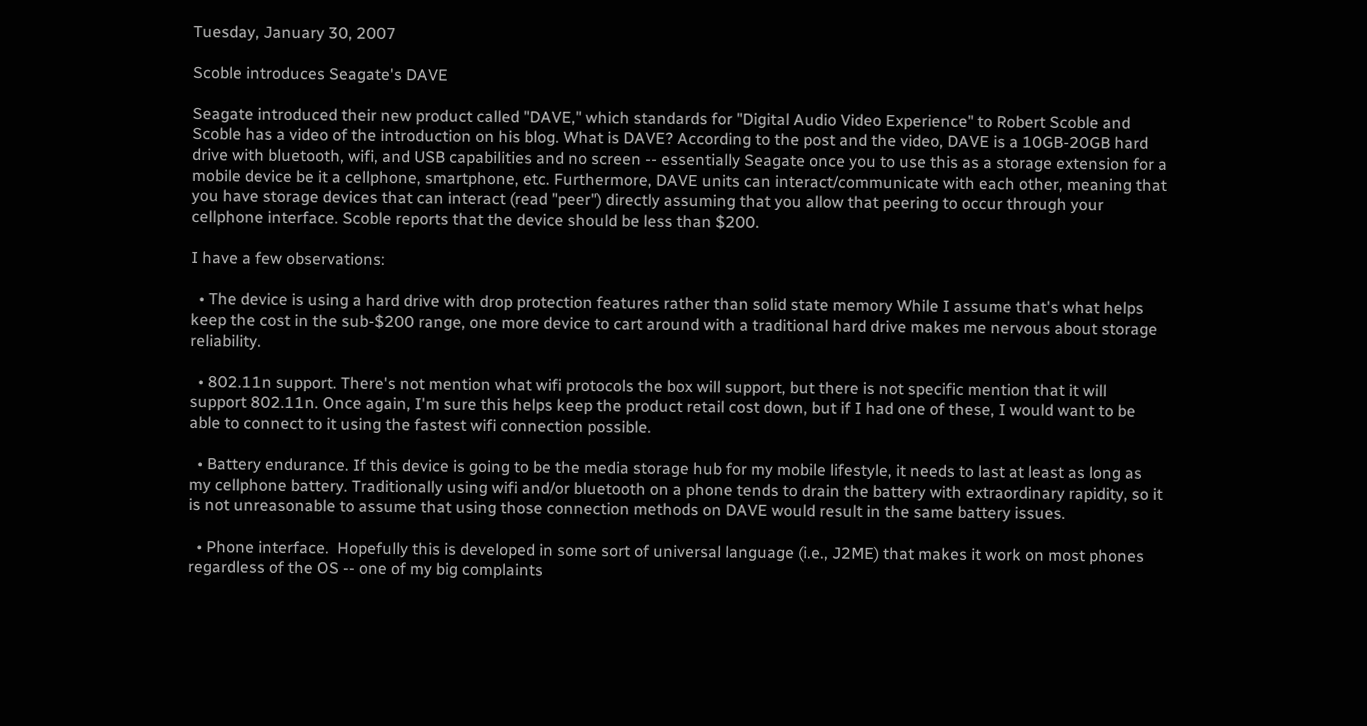Tuesday, January 30, 2007

Scoble introduces Seagate's DAVE

Seagate introduced their new product called "DAVE," which standards for "Digital Audio Video Experience" to Robert Scoble and Scoble has a video of the introduction on his blog. What is DAVE? According to the post and the video, DAVE is a 10GB-20GB hard drive with bluetooth, wifi, and USB capabilities and no screen -- essentially Seagate once you to use this as a storage extension for a mobile device be it a cellphone, smartphone, etc. Furthermore, DAVE units can interact/communicate with each other, meaning that you have storage devices that can interact (read "peer") directly assuming that you allow that peering to occur through your cellphone interface. Scoble reports that the device should be less than $200.

I have a few observations:

  • The device is using a hard drive with drop protection features rather than solid state memory While I assume that's what helps keep the cost in the sub-$200 range, one more device to cart around with a traditional hard drive makes me nervous about storage reliability.

  • 802.11n support. There's not mention what wifi protocols the box will support, but there is not specific mention that it will support 802.11n. Once again, I'm sure this helps keep the product retail cost down, but if I had one of these, I would want to be able to connect to it using the fastest wifi connection possible.

  • Battery endurance. If this device is going to be the media storage hub for my mobile lifestyle, it needs to last at least as long as my cellphone battery. Traditionally using wifi and/or bluetooth on a phone tends to drain the battery with extraordinary rapidity, so it is not unreasonable to assume that using those connection methods on DAVE would result in the same battery issues.

  • Phone interface.  Hopefully this is developed in some sort of universal language (i.e., J2ME) that makes it work on most phones regardless of the OS -- one of my big complaints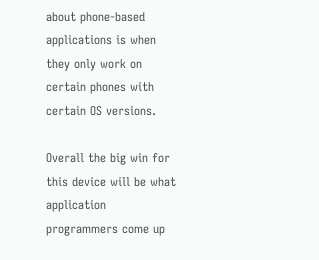about phone-based applications is when they only work on certain phones with certain OS versions.

Overall the big win for this device will be what application programmers come up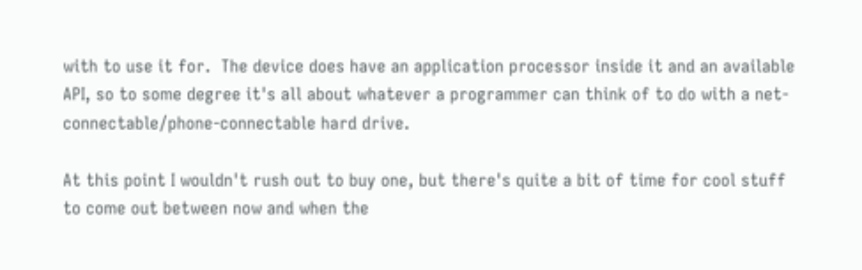with to use it for.  The device does have an application processor inside it and an available API, so to some degree it's all about whatever a programmer can think of to do with a net-connectable/phone-connectable hard drive.

At this point I wouldn't rush out to buy one, but there's quite a bit of time for cool stuff to come out between now and when the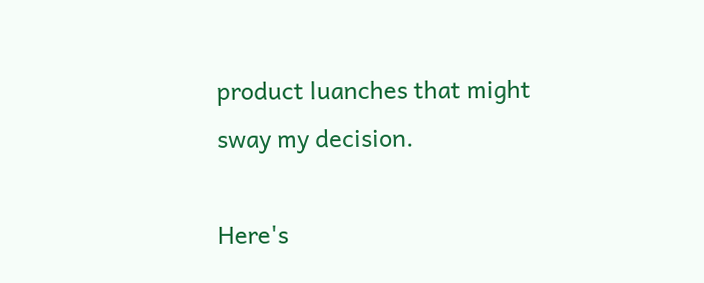product luanches that might sway my decision.

Here's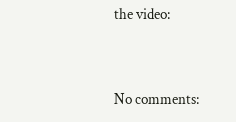the video:


No comments: